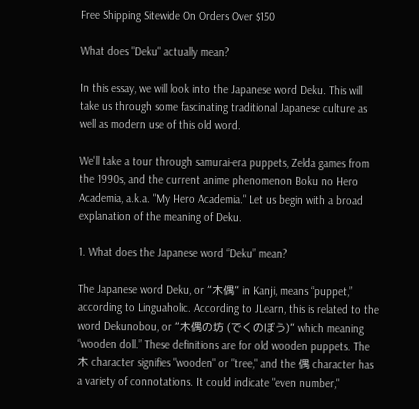Free Shipping Sitewide On Orders Over $150

What does "Deku" actually mean?

In this essay, we will look into the Japanese word Deku. This will take us through some fascinating traditional Japanese culture as well as modern use of this old word.

We'll take a tour through samurai-era puppets, Zelda games from the 1990s, and the current anime phenomenon Boku no Hero Academia, a.k.a. "My Hero Academia." Let us begin with a broad explanation of the meaning of Deku.

1. What does the Japanese word “Deku” mean?

The Japanese word Deku, or “木偶” in Kanji, means “puppet,” according to Linguaholic. According to JLearn, this is related to the word Dekunobou, or “木偶の坊 (でくのぼう)” which meaning “wooden doll.” These definitions are for old wooden puppets. The 木 character signifies "wooden" or "tree," and the 偶 character has a variety of connotations. It could indicate "even number,"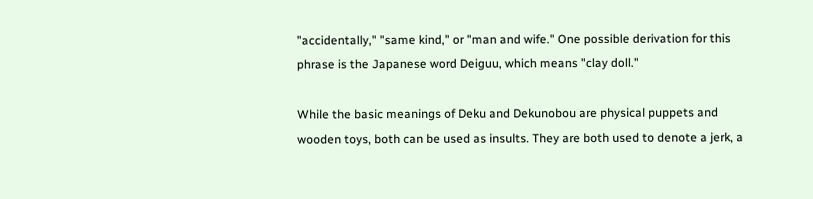"accidentally," "same kind," or "man and wife." One possible derivation for this phrase is the Japanese word Deiguu, which means "clay doll."

While the basic meanings of Deku and Dekunobou are physical puppets and wooden toys, both can be used as insults. They are both used to denote a jerk, a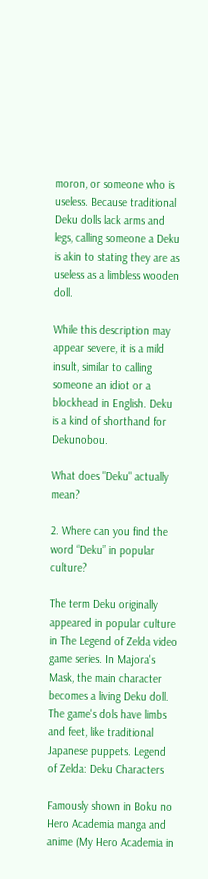moron, or someone who is useless. Because traditional Deku dolls lack arms and legs, calling someone a Deku is akin to stating they are as useless as a limbless wooden doll.

While this description may appear severe, it is a mild insult, similar to calling someone an idiot or a blockhead in English. Deku is a kind of shorthand for Dekunobou.

What does "Deku" actually mean?

2. Where can you find the word “Deku” in popular culture?

The term Deku originally appeared in popular culture in The Legend of Zelda video game series. In Majora's Mask, the main character becomes a living Deku doll. The game's dols have limbs and feet, like traditional Japanese puppets. Legend of Zelda: Deku Characters

Famously shown in Boku no Hero Academia manga and anime (My Hero Academia in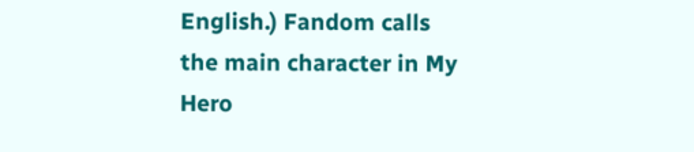English.) Fandom calls the main character in My Hero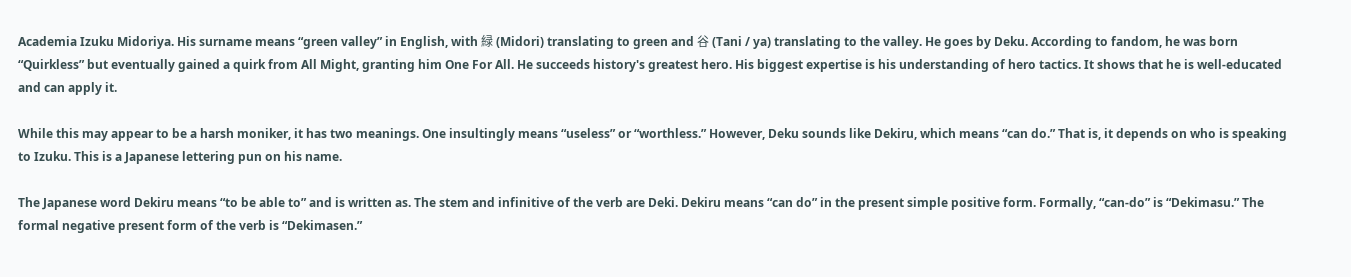Academia Izuku Midoriya. His surname means “green valley” in English, with 緑 (Midori) translating to green and 谷 (Tani / ya) translating to the valley. He goes by Deku. According to fandom, he was born “Quirkless” but eventually gained a quirk from All Might, granting him One For All. He succeeds history's greatest hero. His biggest expertise is his understanding of hero tactics. It shows that he is well-educated and can apply it.

While this may appear to be a harsh moniker, it has two meanings. One insultingly means “useless” or “worthless.” However, Deku sounds like Dekiru, which means “can do.” That is, it depends on who is speaking to Izuku. This is a Japanese lettering pun on his name.

The Japanese word Dekiru means “to be able to” and is written as. The stem and infinitive of the verb are Deki. Dekiru means “can do” in the present simple positive form. Formally, “can-do” is “Dekimasu.” The formal negative present form of the verb is “Dekimasen.”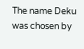The name Deku was chosen by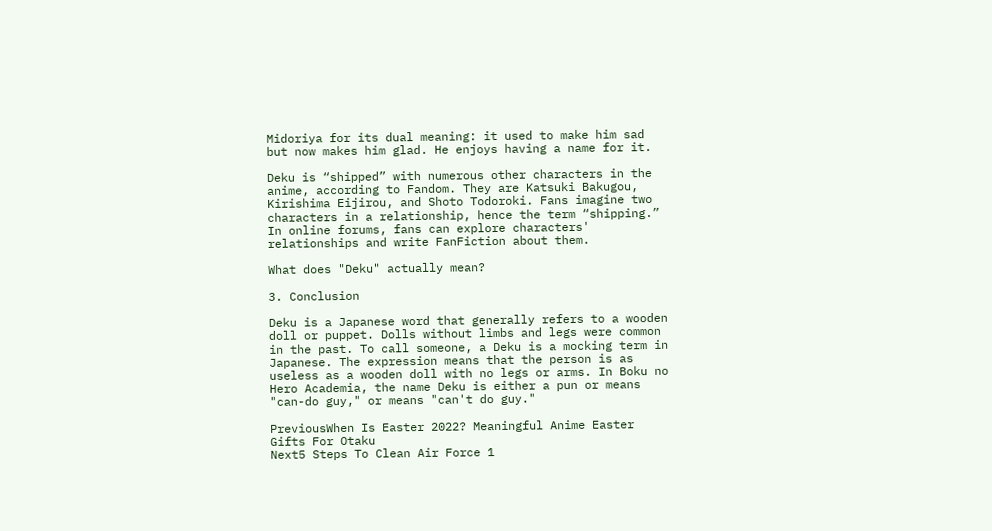Midoriya for its dual meaning: it used to make him sad but now makes him glad. He enjoys having a name for it.

Deku is “shipped” with numerous other characters in the anime, according to Fandom. They are Katsuki Bakugou, Kirishima Eijirou, and Shoto Todoroki. Fans imagine two characters in a relationship, hence the term “shipping.” In online forums, fans can explore characters' relationships and write FanFiction about them.

What does "Deku" actually mean?

3. Conclusion

Deku is a Japanese word that generally refers to a wooden doll or puppet. Dolls without limbs and legs were common in the past. To call someone, a Deku is a mocking term in Japanese. The expression means that the person is as useless as a wooden doll with no legs or arms. In Boku no Hero Academia, the name Deku is either a pun or means "can-do guy," or means "can't do guy."

PreviousWhen Is Easter 2022? Meaningful Anime Easter Gifts For Otaku
Next5 Steps To Clean Air Force 1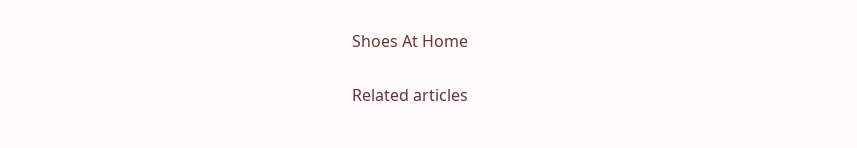Shoes At Home

Related articles